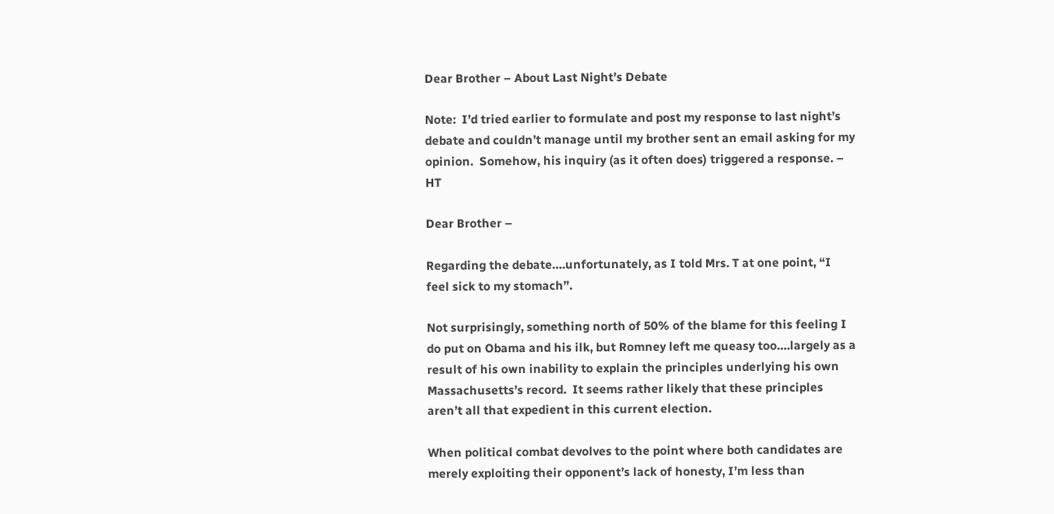Dear Brother – About Last Night’s Debate

Note:  I’d tried earlier to formulate and post my response to last night’s debate and couldn’t manage until my brother sent an email asking for my opinion.  Somehow, his inquiry (as it often does) triggered a response. – HT

Dear Brother –

Regarding the debate….unfortunately, as I told Mrs. T at one point, “I feel sick to my stomach”.

Not surprisingly, something north of 50% of the blame for this feeling I do put on Obama and his ilk, but Romney left me queasy too….largely as a result of his own inability to explain the principles underlying his own Massachusetts’s record.  It seems rather likely that these principles aren’t all that expedient in this current election.

When political combat devolves to the point where both candidates are merely exploiting their opponent’s lack of honesty, I’m less than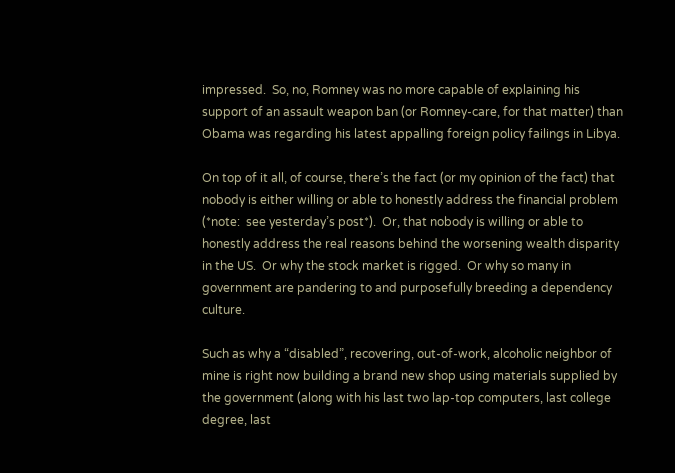impressed.  So, no, Romney was no more capable of explaining his support of an assault weapon ban (or Romney-care, for that matter) than Obama was regarding his latest appalling foreign policy failings in Libya.

On top of it all, of course, there’s the fact (or my opinion of the fact) that nobody is either willing or able to honestly address the financial problem (*note:  see yesterday’s post*).  Or, that nobody is willing or able to honestly address the real reasons behind the worsening wealth disparity in the US.  Or why the stock market is rigged.  Or why so many in government are pandering to and purposefully breeding a dependency culture.

Such as why a “disabled”, recovering, out-of-work, alcoholic neighbor of mine is right now building a brand new shop using materials supplied by the government (along with his last two lap-top computers, last college degree, last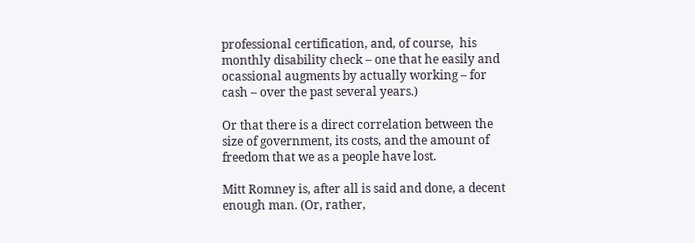professional certification, and, of course,  his monthly disability check – one that he easily and ocassional augments by actually working – for cash – over the past several years.)

Or that there is a direct correlation between the size of government, its costs, and the amount of freedom that we as a people have lost.

Mitt Romney is, after all is said and done, a decent enough man. (Or, rather,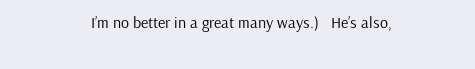I’m no better in a great many ways.)   He’s also,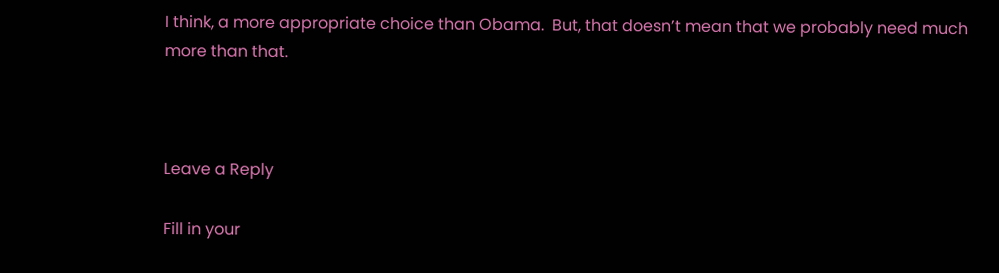I think, a more appropriate choice than Obama.  But, that doesn’t mean that we probably need much more than that.



Leave a Reply

Fill in your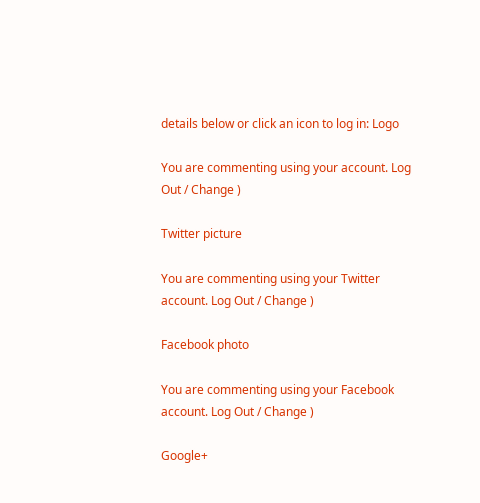details below or click an icon to log in: Logo

You are commenting using your account. Log Out / Change )

Twitter picture

You are commenting using your Twitter account. Log Out / Change )

Facebook photo

You are commenting using your Facebook account. Log Out / Change )

Google+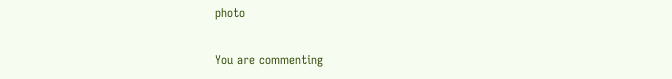photo

You are commenting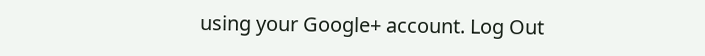using your Google+ account. Log Out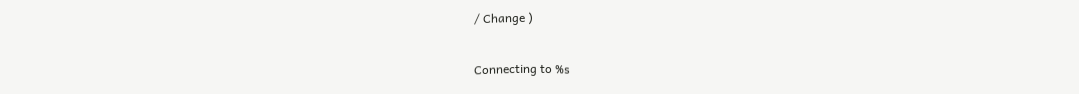/ Change )

Connecting to %s